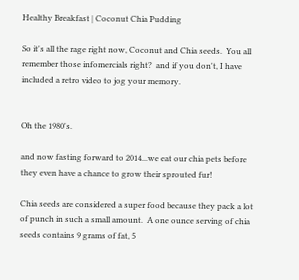Healthy Breakfast | Coconut Chia Pudding

So it's all the rage right now, Coconut and Chia seeds.  You all remember those infomercials right?  and if you don't, I have included a retro video to jog your memory.


Oh the 1980's.

and now fasting forward to 2014...we eat our chia pets before they even have a chance to grow their sprouted fur!

Chia seeds are considered a super food because they pack a lot of punch in such a small amount.  A one ounce serving of chia seeds contains 9 grams of fat, 5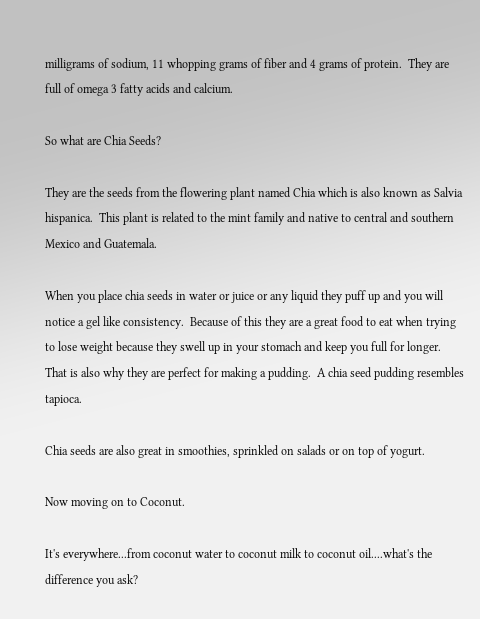milligrams of sodium, 11 whopping grams of fiber and 4 grams of protein.  They are full of omega 3 fatty acids and calcium.

So what are Chia Seeds?

They are the seeds from the flowering plant named Chia which is also known as Salvia hispanica.  This plant is related to the mint family and native to central and southern Mexico and Guatemala.

When you place chia seeds in water or juice or any liquid they puff up and you will notice a gel like consistency.  Because of this they are a great food to eat when trying to lose weight because they swell up in your stomach and keep you full for longer. That is also why they are perfect for making a pudding.  A chia seed pudding resembles tapioca.

Chia seeds are also great in smoothies, sprinkled on salads or on top of yogurt.

Now moving on to Coconut.

It's everywhere...from coconut water to coconut milk to coconut oil....what's the difference you ask?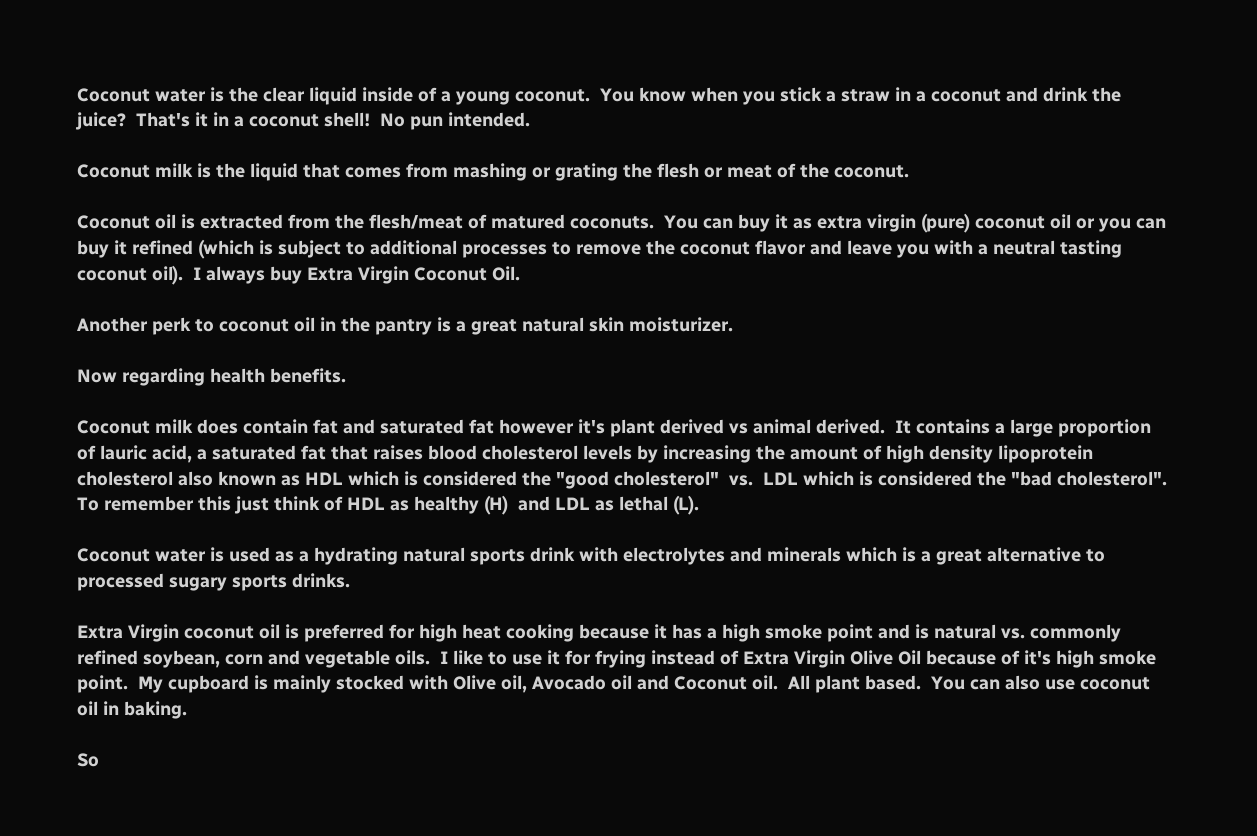Coconut water is the clear liquid inside of a young coconut.  You know when you stick a straw in a coconut and drink the juice?  That's it in a coconut shell!  No pun intended.

Coconut milk is the liquid that comes from mashing or grating the flesh or meat of the coconut.

Coconut oil is extracted from the flesh/meat of matured coconuts.  You can buy it as extra virgin (pure) coconut oil or you can buy it refined (which is subject to additional processes to remove the coconut flavor and leave you with a neutral tasting coconut oil).  I always buy Extra Virgin Coconut Oil.

Another perk to coconut oil in the pantry is a great natural skin moisturizer.

Now regarding health benefits.

Coconut milk does contain fat and saturated fat however it's plant derived vs animal derived.  It contains a large proportion
of lauric acid, a saturated fat that raises blood cholesterol levels by increasing the amount of high density lipoprotein cholesterol also known as HDL which is considered the "good cholesterol"  vs.  LDL which is considered the "bad cholesterol".  To remember this just think of HDL as healthy (H)  and LDL as lethal (L).

Coconut water is used as a hydrating natural sports drink with electrolytes and minerals which is a great alternative to processed sugary sports drinks.

Extra Virgin coconut oil is preferred for high heat cooking because it has a high smoke point and is natural vs. commonly refined soybean, corn and vegetable oils.  I like to use it for frying instead of Extra Virgin Olive Oil because of it's high smoke point.  My cupboard is mainly stocked with Olive oil, Avocado oil and Coconut oil.  All plant based.  You can also use coconut oil in baking.

So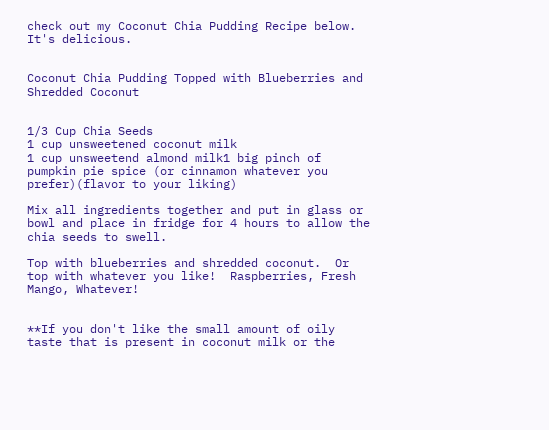check out my Coconut Chia Pudding Recipe below.  It's delicious.


Coconut Chia Pudding Topped with Blueberries and Shredded Coconut


1/3 Cup Chia Seeds
1 cup unsweetened coconut milk
1 cup unsweetend almond milk1 big pinch of pumpkin pie spice (or cinnamon whatever you prefer)(flavor to your liking)

Mix all ingredients together and put in glass or bowl and place in fridge for 4 hours to allow the chia seeds to swell.

Top with blueberries and shredded coconut.  Or top with whatever you like!  Raspberries, Fresh Mango, Whatever!


**If you don't like the small amount of oily taste that is present in coconut milk or the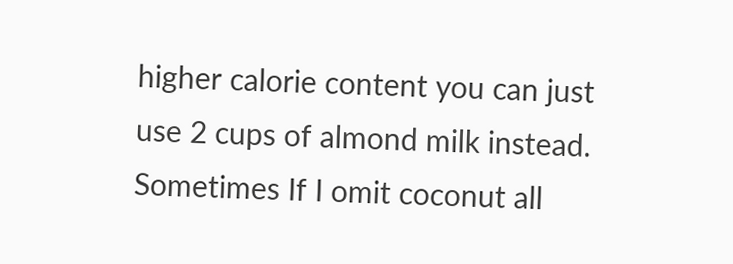higher calorie content you can just use 2 cups of almond milk instead.  Sometimes If I omit coconut all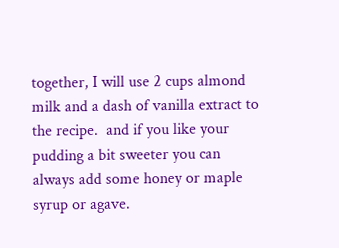together, I will use 2 cups almond milk and a dash of vanilla extract to the recipe.  and if you like your pudding a bit sweeter you can always add some honey or maple syrup or agave.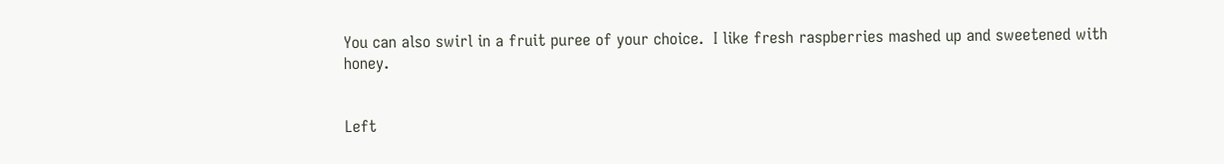You can also swirl in a fruit puree of your choice.  I like fresh raspberries mashed up and sweetened with honey.


Left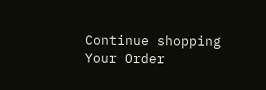Continue shopping
Your Order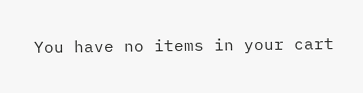You have no items in your cart